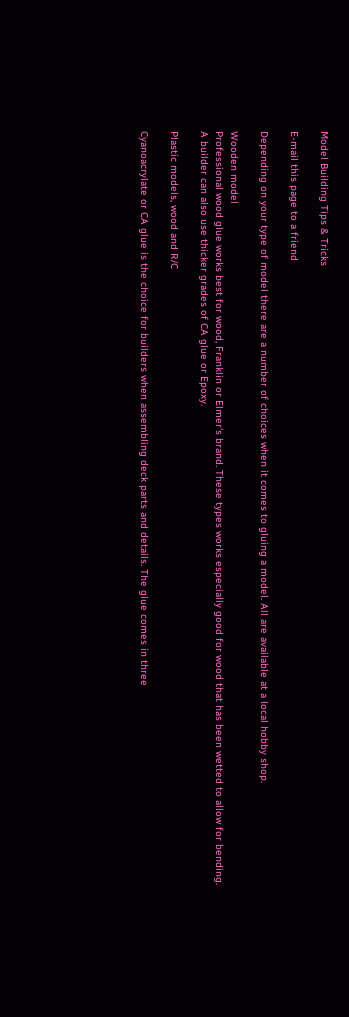Model Building Tips & Tricks

E-mail this page to a friend

Depending on your type of model there are a number of choices when it comes to gluing a model. All are available at a local hobby shop.

Wooden model
Professional wood glue works best for wood, Franklin or Elmer's brand. These types works especially good for wood that has been wetted to allow for bending.
A builder can also use thicker grades of CA glue or Epoxy.

Plastic models, wood and R/C

Cyanoacrylate or CA glue is the choice for builders when assembling deck parts and details. The glue comes in three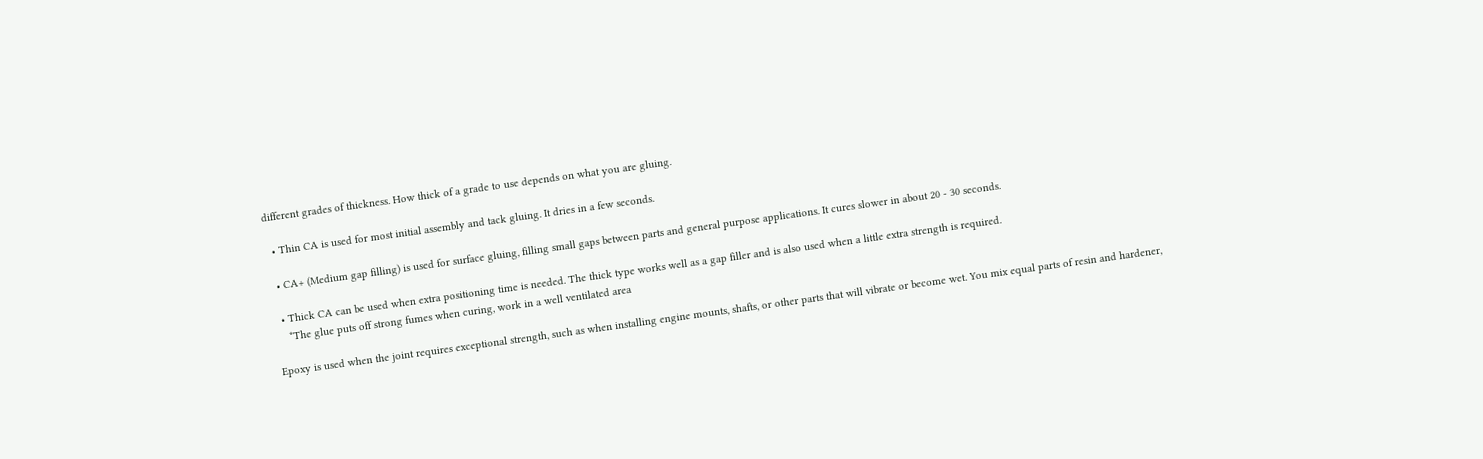different grades of thickness. How thick of a grade to use depends on what you are gluing.

  • Thin CA is used for most initial assembly and tack gluing. It dries in a few seconds.

  • CA+ (Medium gap filling) is used for surface gluing, filling small gaps between parts and general purpose applications. It cures slower in about 20 - 30 seconds.

  • Thick CA can be used when extra positioning time is needed. The thick type works well as a gap filler and is also used when a little extra strength is required.
    *The glue puts off strong fumes when curing, work in a well ventilated area

Epoxy is used when the joint requires exceptional strength, such as when installing engine mounts, shafts, or other parts that will vibrate or become wet. You mix equal parts of resin and hardener,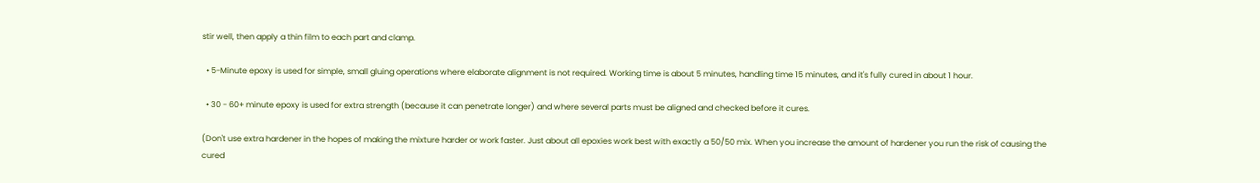stir well, then apply a thin film to each part and clamp.

  • 5-Minute epoxy is used for simple, small gluing operations where elaborate alignment is not required. Working time is about 5 minutes, handling time 15 minutes, and it's fully cured in about 1 hour.

  • 30 - 60+ minute epoxy is used for extra strength (because it can penetrate longer) and where several parts must be aligned and checked before it cures.

(Don't use extra hardener in the hopes of making the mixture harder or work faster. Just about all epoxies work best with exactly a 50/50 mix. When you increase the amount of hardener you run the risk of causing the cured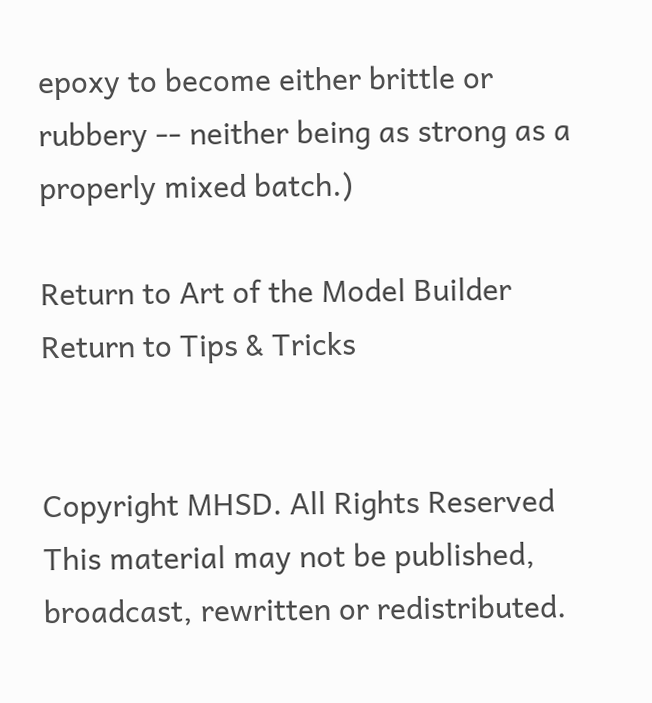epoxy to become either brittle or rubbery -- neither being as strong as a properly mixed batch.)

Return to Art of the Model Builder Return to Tips & Tricks


Copyright MHSD. All Rights Reserved
This material may not be published, broadcast, rewritten or redistributed.